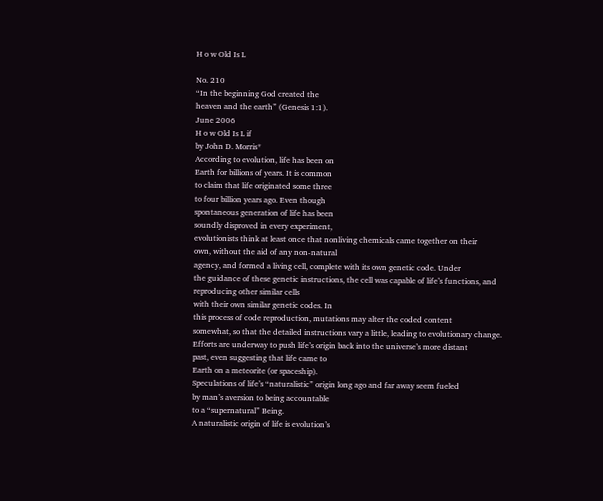H o w Old Is L

No. 210
“In the beginning God created the
heaven and the earth” (Genesis 1:1).
June 2006
H o w Old Is L if
by John D. Morris*
According to evolution, life has been on
Earth for billions of years. It is common
to claim that life originated some three
to four billion years ago. Even though
spontaneous generation of life has been
soundly disproved in every experiment,
evolutionists think at least once that nonliving chemicals came together on their
own, without the aid of any non-natural
agency, and formed a living cell, complete with its own genetic code. Under
the guidance of these genetic instructions, the cell was capable of life’s functions, and reproducing other similar cells
with their own similar genetic codes. In
this process of code reproduction, mutations may alter the coded content
somewhat, so that the detailed instructions vary a little, leading to evolutionary change.
Efforts are underway to push life’s origin back into the universe’s more distant
past, even suggesting that life came to
Earth on a meteorite (or spaceship).
Speculations of life’s “naturalistic” origin long ago and far away seem fueled
by man’s aversion to being accountable
to a “supernatural” Being.
A naturalistic origin of life is evolution’s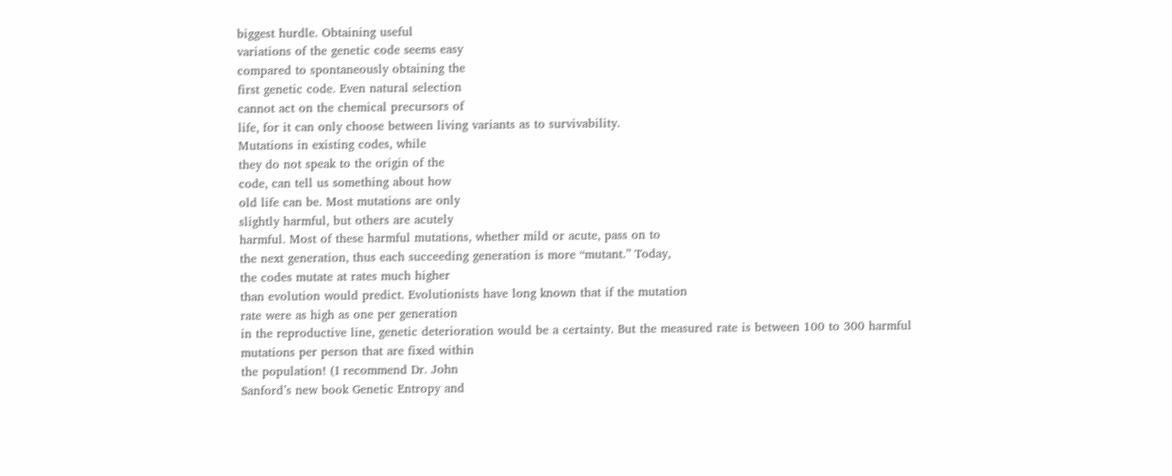biggest hurdle. Obtaining useful
variations of the genetic code seems easy
compared to spontaneously obtaining the
first genetic code. Even natural selection
cannot act on the chemical precursors of
life, for it can only choose between living variants as to survivability.
Mutations in existing codes, while
they do not speak to the origin of the
code, can tell us something about how
old life can be. Most mutations are only
slightly harmful, but others are acutely
harmful. Most of these harmful mutations, whether mild or acute, pass on to
the next generation, thus each succeeding generation is more “mutant.” Today,
the codes mutate at rates much higher
than evolution would predict. Evolutionists have long known that if the mutation
rate were as high as one per generation
in the reproductive line, genetic deterioration would be a certainty. But the measured rate is between 100 to 300 harmful
mutations per person that are fixed within
the population! (I recommend Dr. John
Sanford’s new book Genetic Entropy and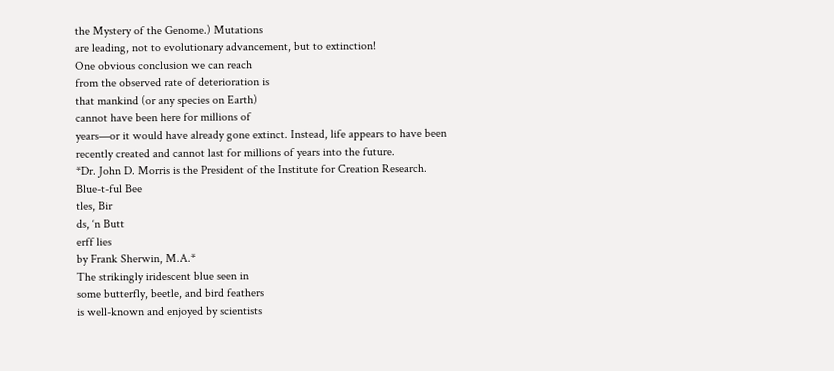the Mystery of the Genome.) Mutations
are leading, not to evolutionary advancement, but to extinction!
One obvious conclusion we can reach
from the observed rate of deterioration is
that mankind (or any species on Earth)
cannot have been here for millions of
years—or it would have already gone extinct. Instead, life appears to have been
recently created and cannot last for millions of years into the future.
*Dr. John D. Morris is the President of the Institute for Creation Research.
Blue-t-ful Bee
tles, Bir
ds, ‘n Butt
erff lies
by Frank Sherwin, M.A.*
The strikingly iridescent blue seen in
some butterfly, beetle, and bird feathers
is well-known and enjoyed by scientists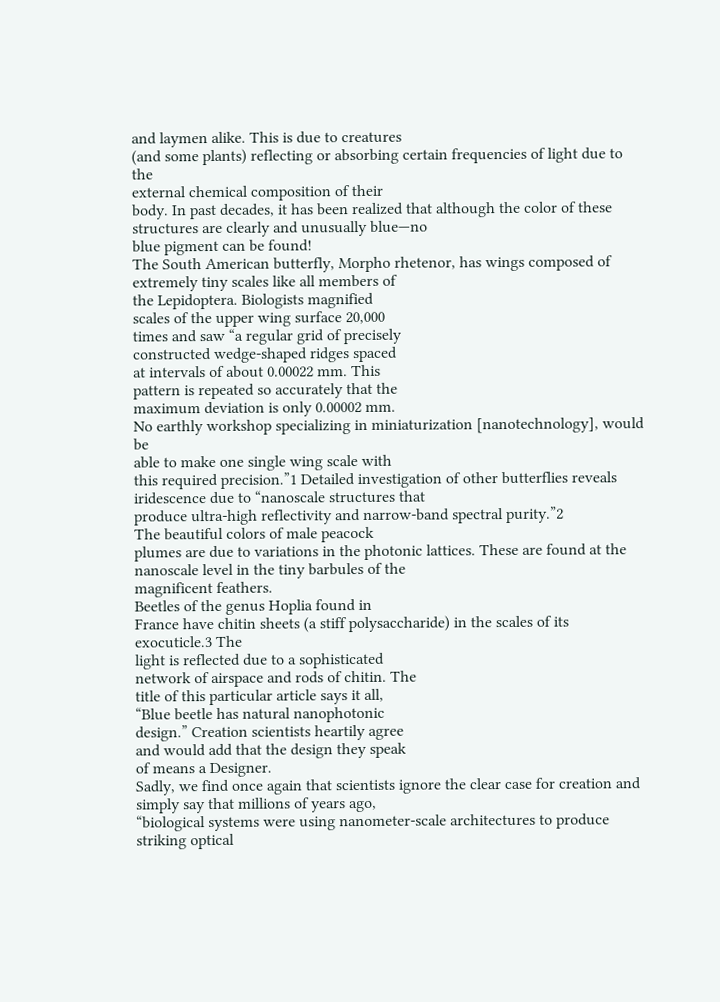and laymen alike. This is due to creatures
(and some plants) reflecting or absorbing certain frequencies of light due to the
external chemical composition of their
body. In past decades, it has been realized that although the color of these structures are clearly and unusually blue—no
blue pigment can be found!
The South American butterfly, Morpho rhetenor, has wings composed of extremely tiny scales like all members of
the Lepidoptera. Biologists magnified
scales of the upper wing surface 20,000
times and saw “a regular grid of precisely
constructed wedge-shaped ridges spaced
at intervals of about 0.00022 mm. This
pattern is repeated so accurately that the
maximum deviation is only 0.00002 mm.
No earthly workshop specializing in miniaturization [nanotechnology], would be
able to make one single wing scale with
this required precision.”1 Detailed investigation of other butterflies reveals iridescence due to “nanoscale structures that
produce ultra-high reflectivity and narrow-band spectral purity.”2
The beautiful colors of male peacock
plumes are due to variations in the photonic lattices. These are found at the
nanoscale level in the tiny barbules of the
magnificent feathers.
Beetles of the genus Hoplia found in
France have chitin sheets (a stiff polysaccharide) in the scales of its exocuticle.3 The
light is reflected due to a sophisticated
network of airspace and rods of chitin. The
title of this particular article says it all,
“Blue beetle has natural nanophotonic
design.” Creation scientists heartily agree
and would add that the design they speak
of means a Designer.
Sadly, we find once again that scientists ignore the clear case for creation and
simply say that millions of years ago,
“biological systems were using nanometer-scale architectures to produce striking optical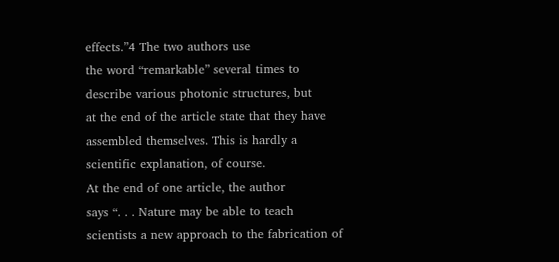effects.”4 The two authors use
the word “remarkable” several times to
describe various photonic structures, but
at the end of the article state that they have
assembled themselves. This is hardly a
scientific explanation, of course.
At the end of one article, the author
says “. . . Nature may be able to teach
scientists a new approach to the fabrication of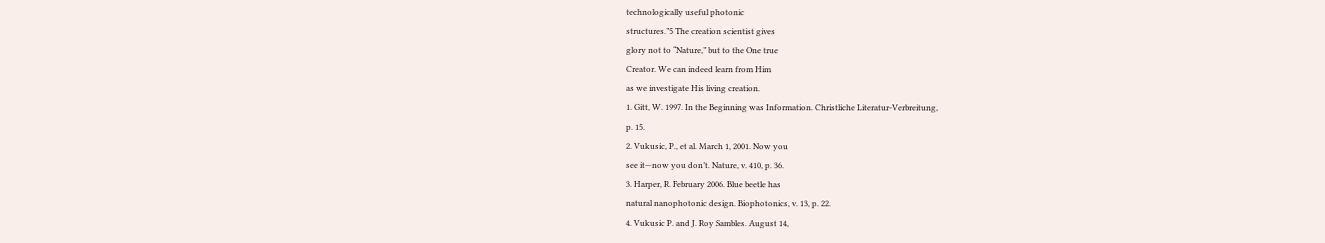technologically useful photonic
structures.”5 The creation scientist gives
glory not to “Nature,” but to the One true
Creator. We can indeed learn from Him
as we investigate His living creation.
1. Gitt, W. 1997. In the Beginning was Information. Christliche Literatur-Verbreitung,
p. 15.
2. Vukusic, P., et al. March 1, 2001. Now you
see it—now you don’t. Nature, v. 410, p. 36.
3. Harper, R. February 2006. Blue beetle has
natural nanophotonic design. Biophotonics, v. 13, p. 22.
4. Vukusic P. and J. Roy Sambles. August 14,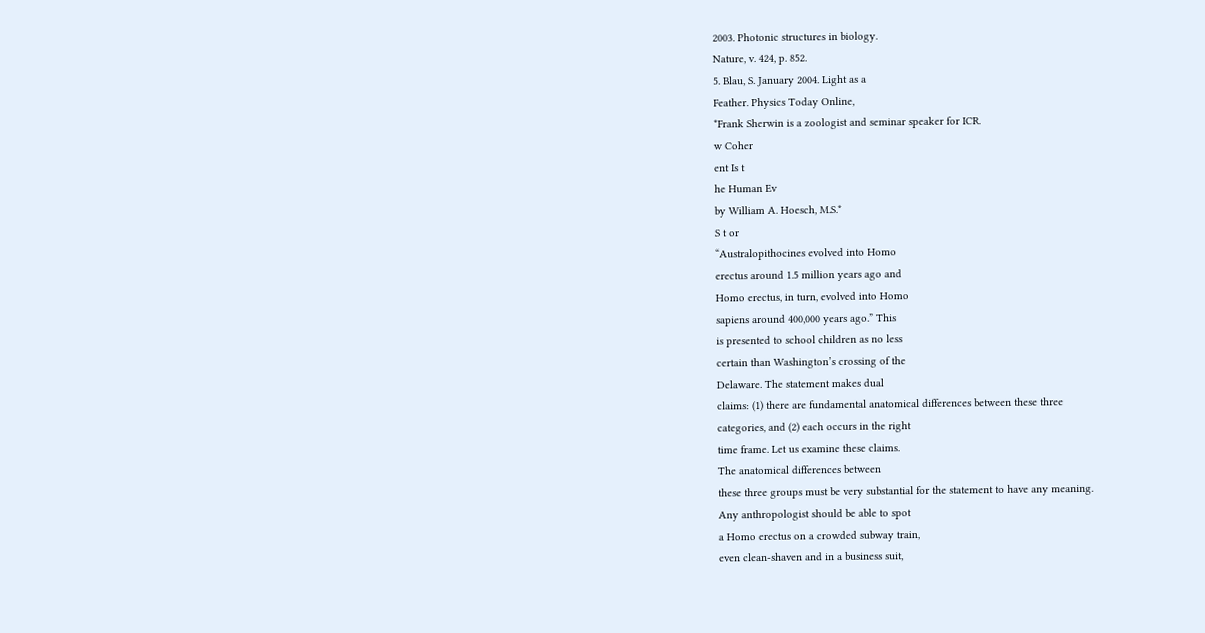2003. Photonic structures in biology.
Nature, v. 424, p. 852.
5. Blau, S. January 2004. Light as a
Feather. Physics Today Online,
*Frank Sherwin is a zoologist and seminar speaker for ICR.
w Coher
ent Is t
he Human Ev
by William A. Hoesch, M.S.*
S t or
“Australopithocines evolved into Homo
erectus around 1.5 million years ago and
Homo erectus, in turn, evolved into Homo
sapiens around 400,000 years ago.” This
is presented to school children as no less
certain than Washington’s crossing of the
Delaware. The statement makes dual
claims: (1) there are fundamental anatomical differences between these three
categories, and (2) each occurs in the right
time frame. Let us examine these claims.
The anatomical differences between
these three groups must be very substantial for the statement to have any meaning.
Any anthropologist should be able to spot
a Homo erectus on a crowded subway train,
even clean-shaven and in a business suit,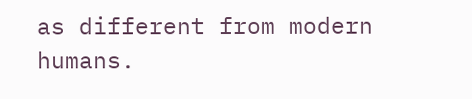as different from modern humans.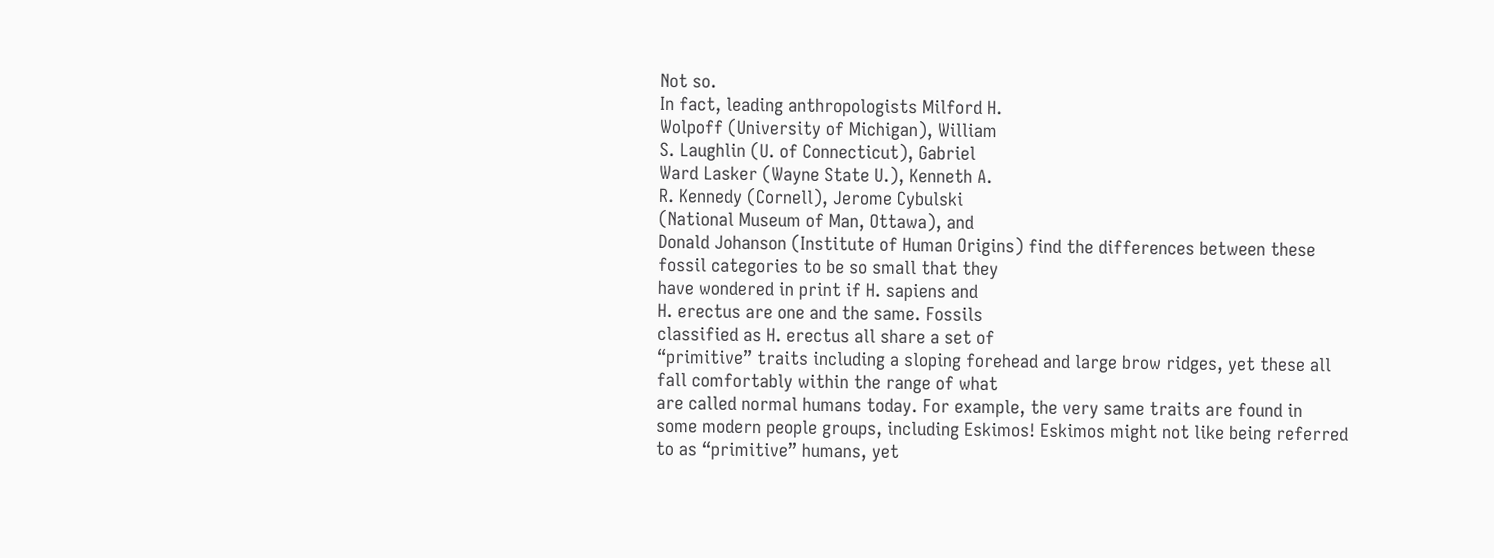Not so.
In fact, leading anthropologists Milford H.
Wolpoff (University of Michigan), William
S. Laughlin (U. of Connecticut), Gabriel
Ward Lasker (Wayne State U.), Kenneth A.
R. Kennedy (Cornell), Jerome Cybulski
(National Museum of Man, Ottawa), and
Donald Johanson (Institute of Human Origins) find the differences between these
fossil categories to be so small that they
have wondered in print if H. sapiens and
H. erectus are one and the same. Fossils
classified as H. erectus all share a set of
“primitive” traits including a sloping forehead and large brow ridges, yet these all
fall comfortably within the range of what
are called normal humans today. For example, the very same traits are found in
some modern people groups, including Eskimos! Eskimos might not like being referred to as “primitive” humans, yet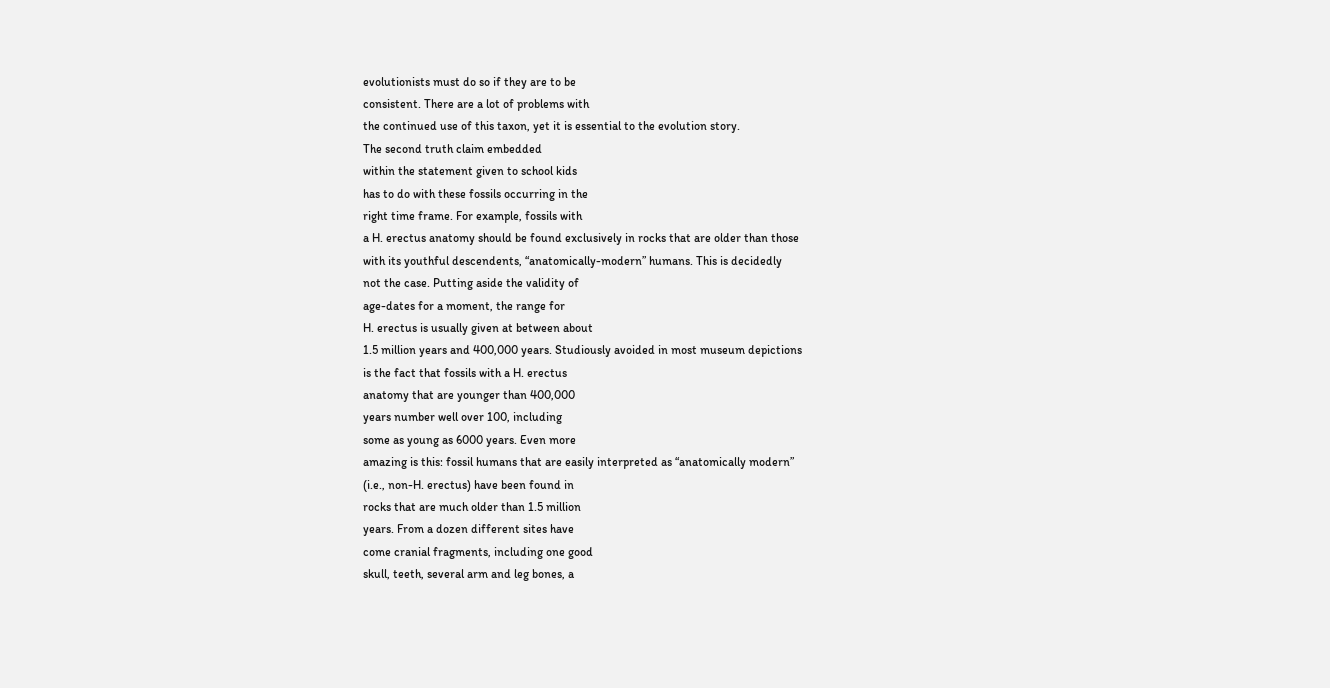evolutionists must do so if they are to be
consistent. There are a lot of problems with
the continued use of this taxon, yet it is essential to the evolution story.
The second truth claim embedded
within the statement given to school kids
has to do with these fossils occurring in the
right time frame. For example, fossils with
a H. erectus anatomy should be found exclusively in rocks that are older than those
with its youthful descendents, “anatomically-modern” humans. This is decidedly
not the case. Putting aside the validity of
age-dates for a moment, the range for
H. erectus is usually given at between about
1.5 million years and 400,000 years. Studiously avoided in most museum depictions
is the fact that fossils with a H. erectus
anatomy that are younger than 400,000
years number well over 100, including
some as young as 6000 years. Even more
amazing is this: fossil humans that are easily interpreted as “anatomically modern”
(i.e., non-H. erectus) have been found in
rocks that are much older than 1.5 million
years. From a dozen different sites have
come cranial fragments, including one good
skull, teeth, several arm and leg bones, a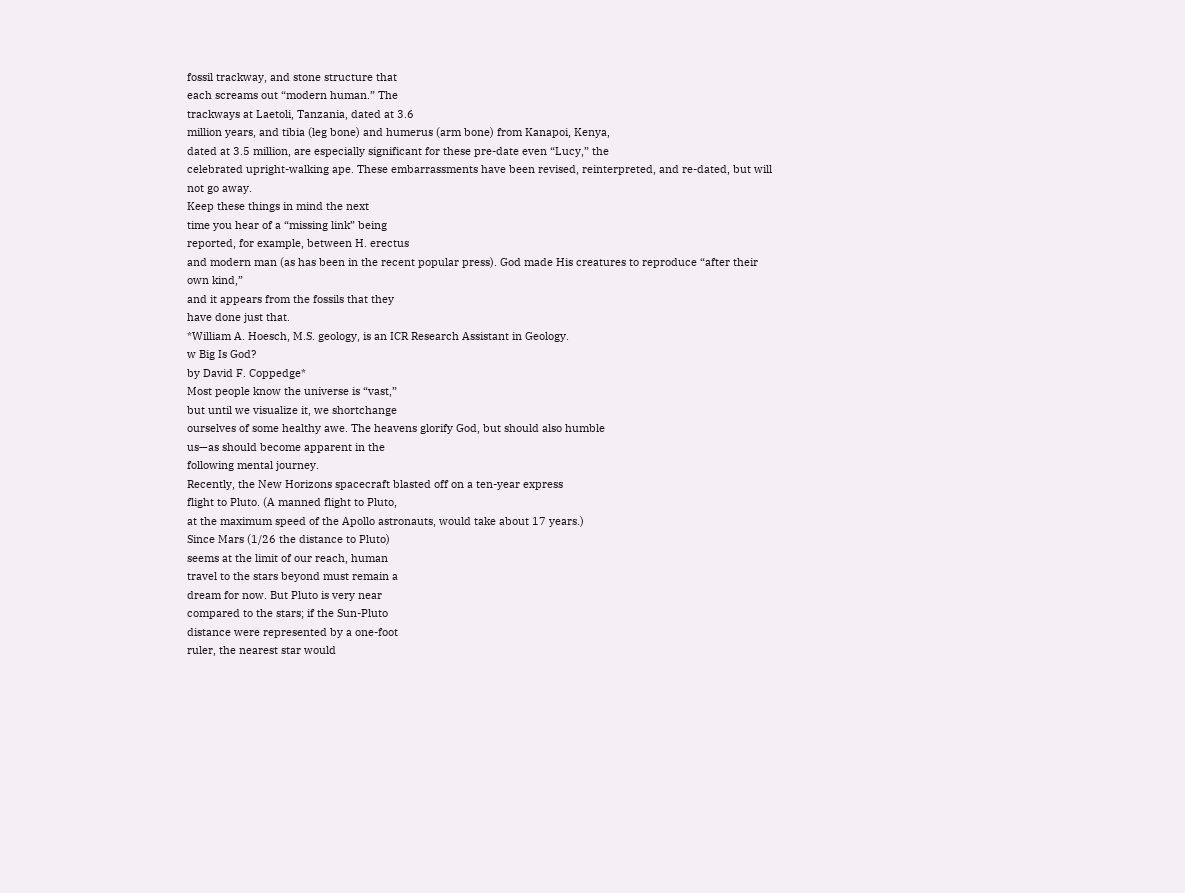fossil trackway, and stone structure that
each screams out “modern human.” The
trackways at Laetoli, Tanzania, dated at 3.6
million years, and tibia (leg bone) and humerus (arm bone) from Kanapoi, Kenya,
dated at 3.5 million, are especially significant for these pre-date even “Lucy,” the
celebrated upright-walking ape. These embarrassments have been revised, reinterpreted, and re-dated, but will not go away.
Keep these things in mind the next
time you hear of a “missing link” being
reported, for example, between H. erectus
and modern man (as has been in the recent popular press). God made His creatures to reproduce “after their own kind,”
and it appears from the fossils that they
have done just that.
*William A. Hoesch, M.S. geology, is an ICR Research Assistant in Geology.
w Big Is God?
by David F. Coppedge*
Most people know the universe is “vast,”
but until we visualize it, we shortchange
ourselves of some healthy awe. The heavens glorify God, but should also humble
us—as should become apparent in the
following mental journey.
Recently, the New Horizons spacecraft blasted off on a ten-year express
flight to Pluto. (A manned flight to Pluto,
at the maximum speed of the Apollo astronauts, would take about 17 years.)
Since Mars (1/26 the distance to Pluto)
seems at the limit of our reach, human
travel to the stars beyond must remain a
dream for now. But Pluto is very near
compared to the stars; if the Sun-Pluto
distance were represented by a one-foot
ruler, the nearest star would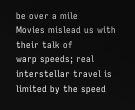be over a mile
Movies mislead us with their talk of
warp speeds; real interstellar travel is limited by the speed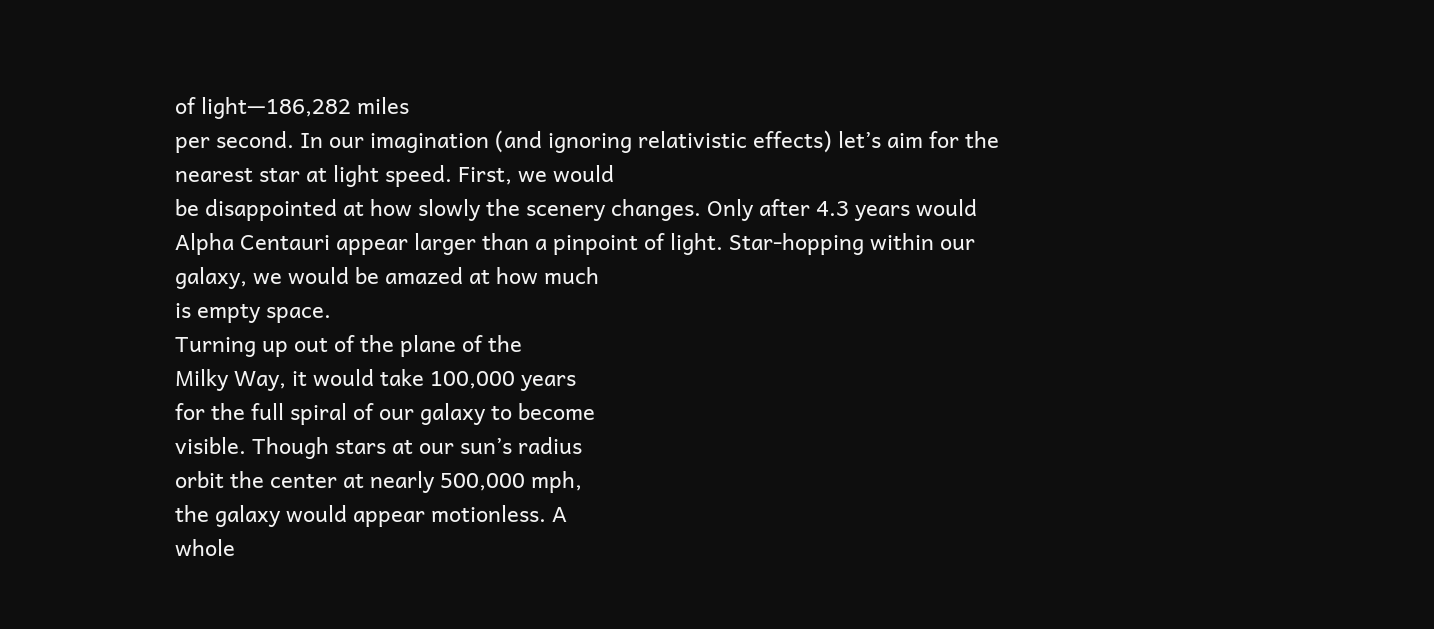of light—186,282 miles
per second. In our imagination (and ignoring relativistic effects) let’s aim for the
nearest star at light speed. First, we would
be disappointed at how slowly the scenery changes. Only after 4.3 years would
Alpha Centauri appear larger than a pinpoint of light. Star-hopping within our
galaxy, we would be amazed at how much
is empty space.
Turning up out of the plane of the
Milky Way, it would take 100,000 years
for the full spiral of our galaxy to become
visible. Though stars at our sun’s radius
orbit the center at nearly 500,000 mph,
the galaxy would appear motionless. A
whole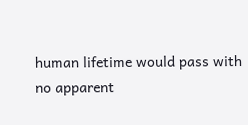human lifetime would pass with
no apparent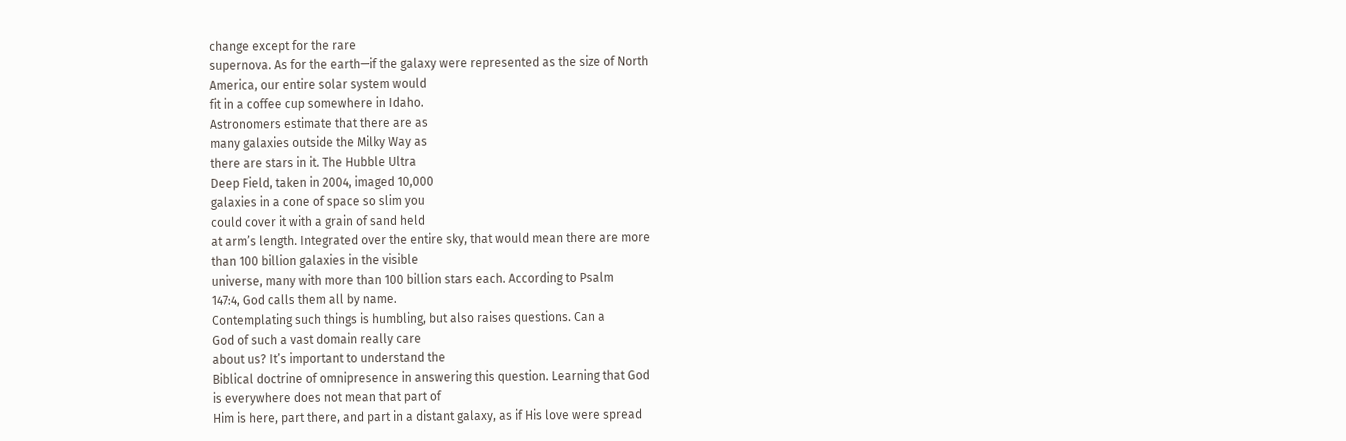change except for the rare
supernova. As for the earth—if the galaxy were represented as the size of North
America, our entire solar system would
fit in a coffee cup somewhere in Idaho.
Astronomers estimate that there are as
many galaxies outside the Milky Way as
there are stars in it. The Hubble Ultra
Deep Field, taken in 2004, imaged 10,000
galaxies in a cone of space so slim you
could cover it with a grain of sand held
at arm’s length. Integrated over the entire sky, that would mean there are more
than 100 billion galaxies in the visible
universe, many with more than 100 billion stars each. According to Psalm
147:4, God calls them all by name.
Contemplating such things is humbling, but also raises questions. Can a
God of such a vast domain really care
about us? It’s important to understand the
Biblical doctrine of omnipresence in answering this question. Learning that God
is everywhere does not mean that part of
Him is here, part there, and part in a distant galaxy, as if His love were spread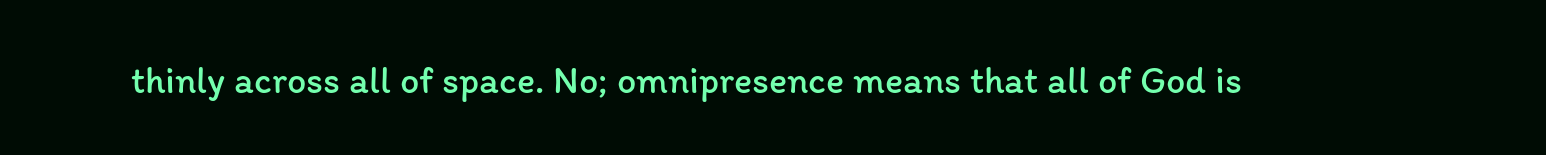thinly across all of space. No; omnipresence means that all of God is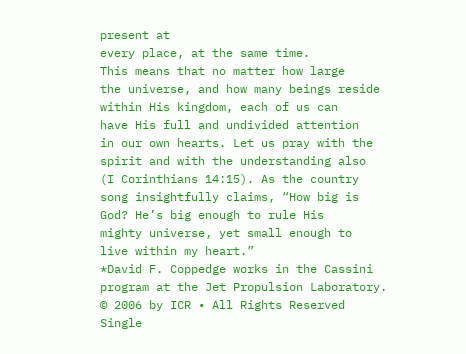present at
every place, at the same time.
This means that no matter how large
the universe, and how many beings reside within His kingdom, each of us can
have His full and undivided attention
in our own hearts. Let us pray with the
spirit and with the understanding also
(I Corinthians 14:15). As the country
song insightfully claims, “How big is
God? He’s big enough to rule His
mighty universe, yet small enough to
live within my heart.”
*David F. Coppedge works in the Cassini program at the Jet Propulsion Laboratory.
© 2006 by ICR • All Rights Reserved
Single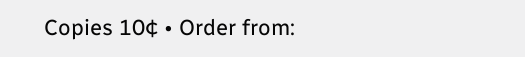Copies 10¢ • Order from: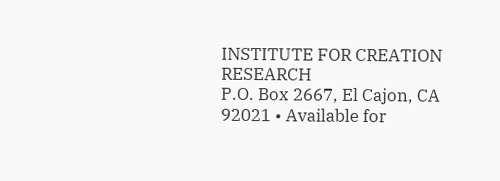INSTITUTE FOR CREATION RESEARCH
P.O. Box 2667, El Cajon, CA 92021 • Available for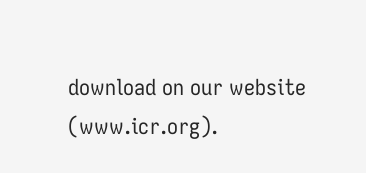download on our website (www.icr.org).